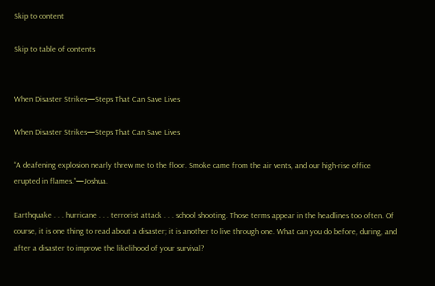Skip to content

Skip to table of contents


When Disaster Strikes—Steps That Can Save Lives

When Disaster Strikes—Steps That Can Save Lives

“A deafening explosion nearly threw me to the floor. Smoke came from the air vents, and our high-rise office erupted in flames.”—Joshua.

Earthquake . . . hurricane . . . terrorist attack . . . school shooting. Those terms appear in the headlines too often. Of course, it is one thing to read about a disaster; it is another to live through one. What can you do before, during, and after a disaster to improve the likelihood of your survival?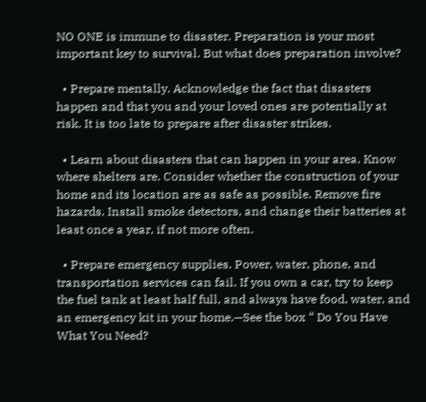NO ONE is immune to disaster. Preparation is your most important key to survival. But what does preparation involve?

  • Prepare mentally. Acknowledge the fact that disasters happen and that you and your loved ones are potentially at risk. It is too late to prepare after disaster strikes.

  • Learn about disasters that can happen in your area. Know where shelters are. Consider whether the construction of your home and its location are as safe as possible. Remove fire hazards. Install smoke detectors, and change their batteries at least once a year, if not more often.

  • Prepare emergency supplies. Power, water, phone, and transportation services can fail. If you own a car, try to keep the fuel tank at least half full, and always have food, water, and an emergency kit in your home.—See the box “ Do You Have What You Need?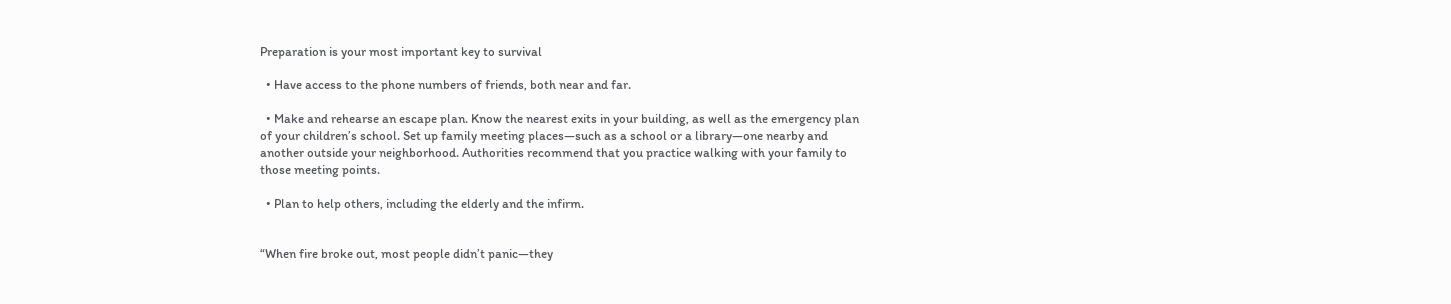Preparation is your most important key to survival

  • Have access to the phone numbers of friends, both near and far.

  • Make and rehearse an escape plan. Know the nearest exits in your building, as well as the emergency plan of your children’s school. Set up family meeting places—such as a school or a library—one nearby and another outside your neighborhood. Authorities recommend that you practice walking with your family to those meeting points.

  • Plan to help others, including the elderly and the infirm.


“When fire broke out, most people didn’t panic—they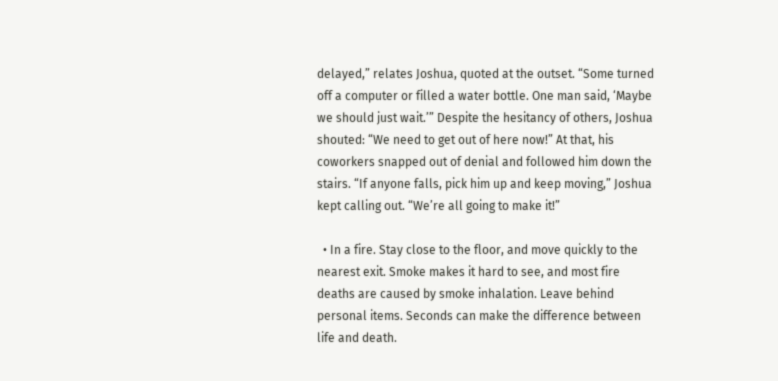delayed,” relates Joshua, quoted at the outset. “Some turned off a computer or filled a water bottle. One man said, ‘Maybe we should just wait.’” Despite the hesitancy of others, Joshua shouted: “We need to get out of here now!” At that, his coworkers snapped out of denial and followed him down the stairs. “If anyone falls, pick him up and keep moving,” Joshua kept calling out. “We’re all going to make it!”

  • In a fire. Stay close to the floor, and move quickly to the nearest exit. Smoke makes it hard to see, and most fire deaths are caused by smoke inhalation. Leave behind personal items. Seconds can make the difference between life and death.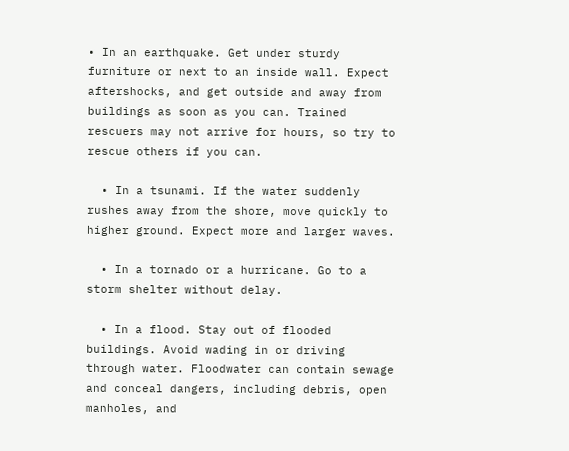• In an earthquake. Get under sturdy furniture or next to an inside wall. Expect aftershocks, and get outside and away from buildings as soon as you can. Trained rescuers may not arrive for hours, so try to rescue others if you can.

  • In a tsunami. If the water suddenly rushes away from the shore, move quickly to higher ground. Expect more and larger waves.

  • In a tornado or a hurricane. Go to a storm shelter without delay.

  • In a flood. Stay out of flooded buildings. Avoid wading in or driving through water. Floodwater can contain sewage and conceal dangers, including debris, open manholes, and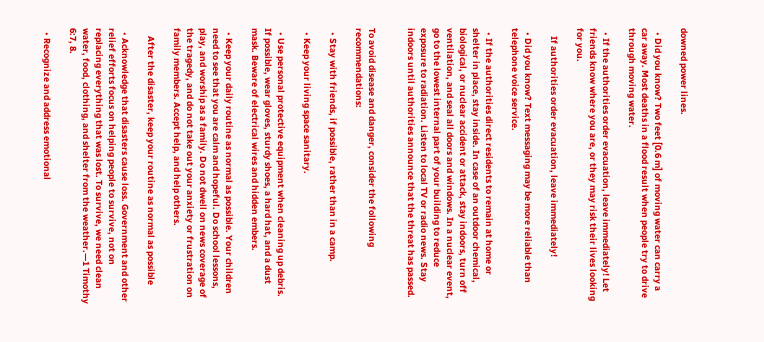downed power lines.

  • Did you know? Two feet [0.6 m] of moving water can carry a car away. Most deaths in a flood result when people try to drive through moving water.

  • If the authorities order evacuation, leave immediately! Let friends know where you are, or they may risk their lives looking for you.

    If authorities order evacuation, leave immediately!

  • Did you know? Text messaging may be more reliable than telephone voice service.

  • If the authorities direct residents to remain at home or shelter in place, stay inside. In case of an outdoor chemical, biological, or nuclear accident or attack, stay indoors, turn off ventilation, and seal all doors and windows. In a nuclear event, go to the lowest internal part of your building to reduce exposure to radiation. Listen to local TV or radio news. Stay indoors until authorities announce that the threat has passed.


To avoid disease and danger, consider the following recommendations:

  • Stay with friends, if possible, rather than in a camp.

  • Keep your living space sanitary.

  • Use personal protective equipment when cleaning up debris. If possible, wear gloves, sturdy shoes, a hard hat, and a dust mask. Beware of electrical wires and hidden embers.

  • Keep your daily routine as normal as possible. Your children need to see that you are calm and hopeful. Do school lessons, play, and worship as a family. Do not dwell on news coverage of the tragedy, and do not take out your anxiety or frustration on family members. Accept help, and help others.

    After the disaster, keep your routine as normal as possible

  • Acknowledge that disasters cause loss. Government and other relief efforts focus on helping people to survive, not on replacing everything that was lost. To survive, we need clean water, food, clothing, and shelter from the weather.—1 Timothy 6:7, 8.

  • Recognize and address emotional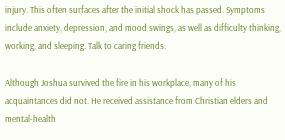injury. This often surfaces after the initial shock has passed. Symptoms include anxiety, depression, and mood swings, as well as difficulty thinking, working, and sleeping. Talk to caring friends.

Although Joshua survived the fire in his workplace, many of his acquaintances did not. He received assistance from Christian elders and mental-health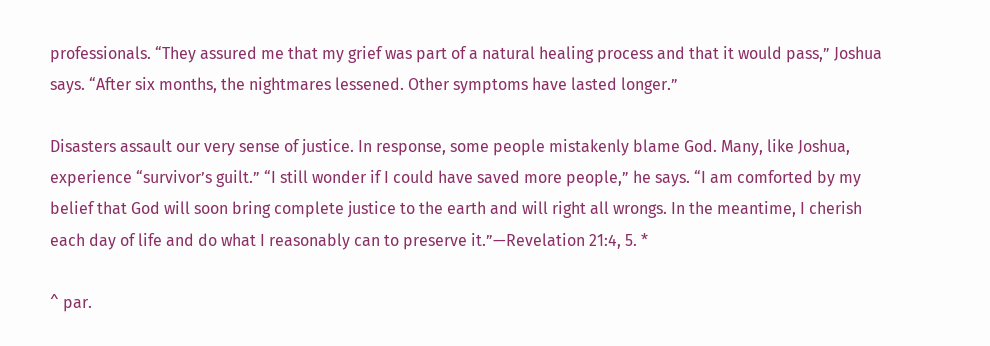professionals. “They assured me that my grief was part of a natural healing process and that it would pass,” Joshua says. “After six months, the nightmares lessened. Other symptoms have lasted longer.”

Disasters assault our very sense of justice. In response, some people mistakenly blame God. Many, like Joshua, experience “survivor’s guilt.” “I still wonder if I could have saved more people,” he says. “I am comforted by my belief that God will soon bring complete justice to the earth and will right all wrongs. In the meantime, I cherish each day of life and do what I reasonably can to preserve it.”—Revelation 21:4, 5. *

^ par.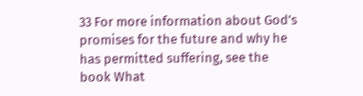33 For more information about God’s promises for the future and why he has permitted suffering, see the book What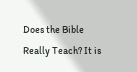Does the Bible Really Teach? It is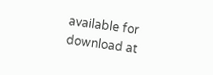available for download at